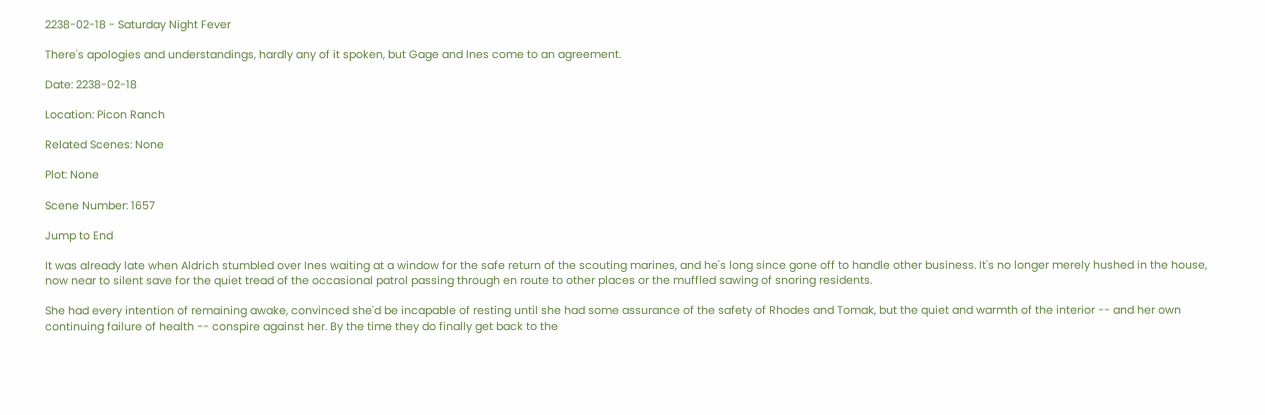2238-02-18 - Saturday Night Fever

There's apologies and understandings, hardly any of it spoken, but Gage and Ines come to an agreement.

Date: 2238-02-18

Location: Picon Ranch

Related Scenes: None

Plot: None

Scene Number: 1657

Jump to End

It was already late when Aldrich stumbled over Ines waiting at a window for the safe return of the scouting marines, and he's long since gone off to handle other business. It's no longer merely hushed in the house, now near to silent save for the quiet tread of the occasional patrol passing through en route to other places or the muffled sawing of snoring residents.

She had every intention of remaining awake, convinced she'd be incapable of resting until she had some assurance of the safety of Rhodes and Tomak, but the quiet and warmth of the interior -- and her own continuing failure of health -- conspire against her. By the time they do finally get back to the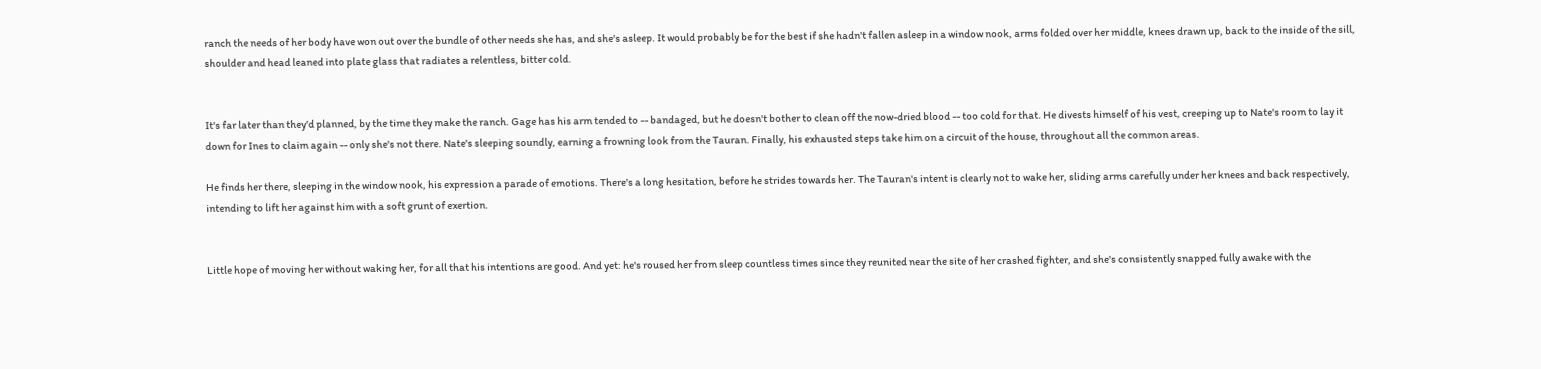ranch the needs of her body have won out over the bundle of other needs she has, and she's asleep. It would probably be for the best if she hadn't fallen asleep in a window nook, arms folded over her middle, knees drawn up, back to the inside of the sill, shoulder and head leaned into plate glass that radiates a relentless, bitter cold.


It's far later than they'd planned, by the time they make the ranch. Gage has his arm tended to -- bandaged, but he doesn't bother to clean off the now-dried blood -- too cold for that. He divests himself of his vest, creeping up to Nate's room to lay it down for Ines to claim again -- only she's not there. Nate's sleeping soundly, earning a frowning look from the Tauran. Finally, his exhausted steps take him on a circuit of the house, throughout all the common areas.

He finds her there, sleeping in the window nook, his expression a parade of emotions. There's a long hesitation, before he strides towards her. The Tauran's intent is clearly not to wake her, sliding arms carefully under her knees and back respectively, intending to lift her against him with a soft grunt of exertion.


Little hope of moving her without waking her, for all that his intentions are good. And yet: he's roused her from sleep countless times since they reunited near the site of her crashed fighter, and she's consistently snapped fully awake with the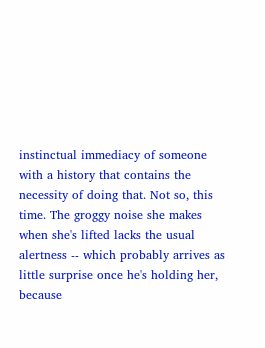instinctual immediacy of someone with a history that contains the necessity of doing that. Not so, this time. The groggy noise she makes when she's lifted lacks the usual alertness -- which probably arrives as little surprise once he's holding her, because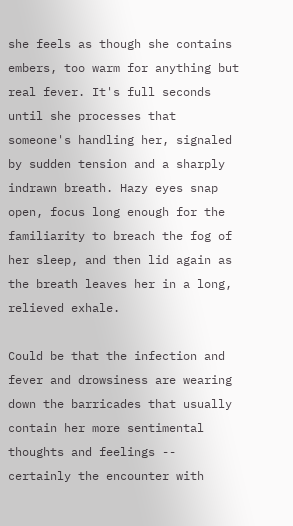she feels as though she contains embers, too warm for anything but real fever. It's full seconds until she processes that someone's handling her, signaled by sudden tension and a sharply indrawn breath. Hazy eyes snap open, focus long enough for the familiarity to breach the fog of her sleep, and then lid again as the breath leaves her in a long, relieved exhale.

Could be that the infection and fever and drowsiness are wearing down the barricades that usually contain her more sentimental thoughts and feelings -- certainly the encounter with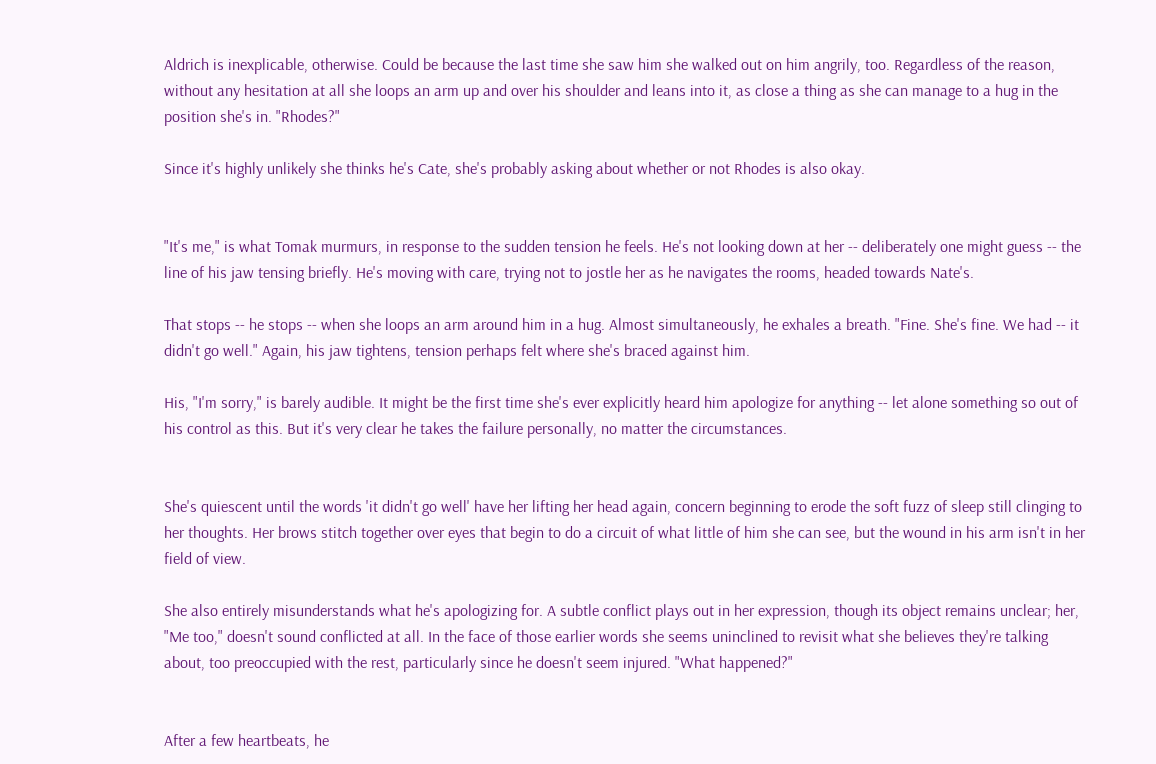Aldrich is inexplicable, otherwise. Could be because the last time she saw him she walked out on him angrily, too. Regardless of the reason, without any hesitation at all she loops an arm up and over his shoulder and leans into it, as close a thing as she can manage to a hug in the position she's in. "Rhodes?"

Since it's highly unlikely she thinks he's Cate, she's probably asking about whether or not Rhodes is also okay.


"It's me," is what Tomak murmurs, in response to the sudden tension he feels. He's not looking down at her -- deliberately one might guess -- the line of his jaw tensing briefly. He's moving with care, trying not to jostle her as he navigates the rooms, headed towards Nate's.

That stops -- he stops -- when she loops an arm around him in a hug. Almost simultaneously, he exhales a breath. "Fine. She's fine. We had -- it didn't go well." Again, his jaw tightens, tension perhaps felt where she's braced against him.

His, "I'm sorry," is barely audible. It might be the first time she's ever explicitly heard him apologize for anything -- let alone something so out of his control as this. But it's very clear he takes the failure personally, no matter the circumstances.


She's quiescent until the words 'it didn't go well' have her lifting her head again, concern beginning to erode the soft fuzz of sleep still clinging to her thoughts. Her brows stitch together over eyes that begin to do a circuit of what little of him she can see, but the wound in his arm isn't in her field of view.

She also entirely misunderstands what he's apologizing for. A subtle conflict plays out in her expression, though its object remains unclear; her, "Me too," doesn't sound conflicted at all. In the face of those earlier words she seems uninclined to revisit what she believes they're talking about, too preoccupied with the rest, particularly since he doesn't seem injured. "What happened?"


After a few heartbeats, he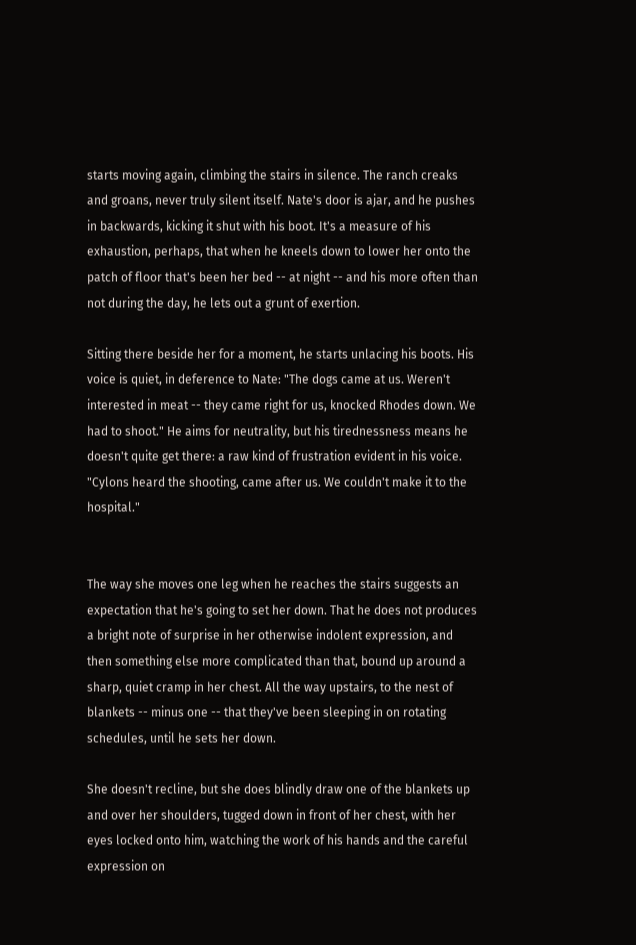starts moving again, climbing the stairs in silence. The ranch creaks and groans, never truly silent itself. Nate's door is ajar, and he pushes in backwards, kicking it shut with his boot. It's a measure of his exhaustion, perhaps, that when he kneels down to lower her onto the patch of floor that's been her bed -- at night -- and his more often than not during the day, he lets out a grunt of exertion.

Sitting there beside her for a moment, he starts unlacing his boots. His voice is quiet, in deference to Nate: "The dogs came at us. Weren't interested in meat -- they came right for us, knocked Rhodes down. We had to shoot." He aims for neutrality, but his tirednessness means he doesn't quite get there: a raw kind of frustration evident in his voice. "Cylons heard the shooting, came after us. We couldn't make it to the hospital."


The way she moves one leg when he reaches the stairs suggests an expectation that he's going to set her down. That he does not produces a bright note of surprise in her otherwise indolent expression, and then something else more complicated than that, bound up around a sharp, quiet cramp in her chest. All the way upstairs, to the nest of blankets -- minus one -- that they've been sleeping in on rotating schedules, until he sets her down.

She doesn't recline, but she does blindly draw one of the blankets up and over her shoulders, tugged down in front of her chest, with her eyes locked onto him, watching the work of his hands and the careful expression on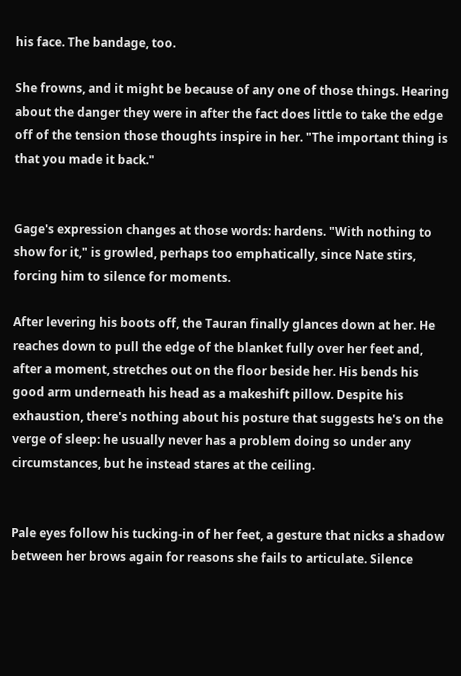his face. The bandage, too.

She frowns, and it might be because of any one of those things. Hearing about the danger they were in after the fact does little to take the edge off of the tension those thoughts inspire in her. "The important thing is that you made it back."


Gage's expression changes at those words: hardens. "With nothing to show for it," is growled, perhaps too emphatically, since Nate stirs, forcing him to silence for moments.

After levering his boots off, the Tauran finally glances down at her. He reaches down to pull the edge of the blanket fully over her feet and, after a moment, stretches out on the floor beside her. His bends his good arm underneath his head as a makeshift pillow. Despite his exhaustion, there's nothing about his posture that suggests he's on the verge of sleep: he usually never has a problem doing so under any circumstances, but he instead stares at the ceiling.


Pale eyes follow his tucking-in of her feet, a gesture that nicks a shadow between her brows again for reasons she fails to articulate. Silence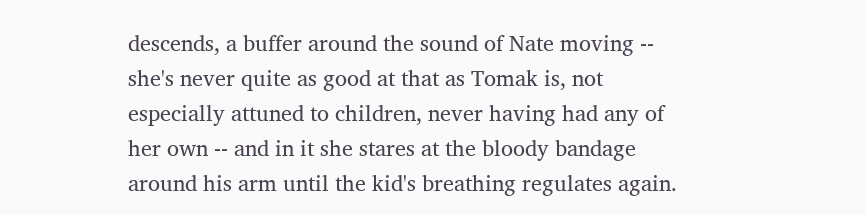descends, a buffer around the sound of Nate moving -- she's never quite as good at that as Tomak is, not especially attuned to children, never having had any of her own -- and in it she stares at the bloody bandage around his arm until the kid's breathing regulates again.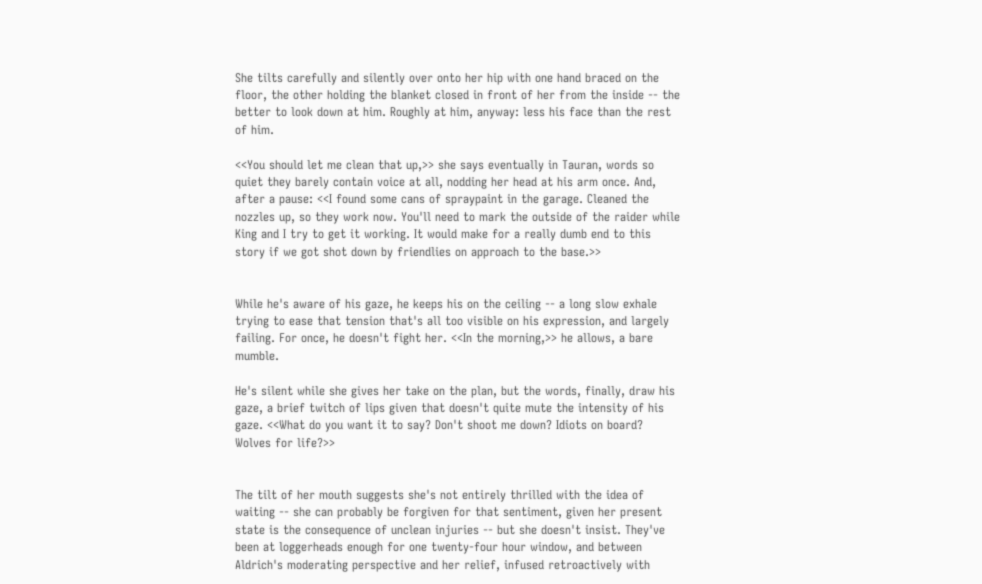She tilts carefully and silently over onto her hip with one hand braced on the floor, the other holding the blanket closed in front of her from the inside -- the better to look down at him. Roughly at him, anyway: less his face than the rest of him.

<<You should let me clean that up,>> she says eventually in Tauran, words so quiet they barely contain voice at all, nodding her head at his arm once. And, after a pause: <<I found some cans of spraypaint in the garage. Cleaned the nozzles up, so they work now. You'll need to mark the outside of the raider while King and I try to get it working. It would make for a really dumb end to this story if we got shot down by friendlies on approach to the base.>>


While he's aware of his gaze, he keeps his on the ceiling -- a long slow exhale trying to ease that tension that's all too visible on his expression, and largely failing. For once, he doesn't fight her. <<In the morning,>> he allows, a bare mumble.

He's silent while she gives her take on the plan, but the words, finally, draw his gaze, a brief twitch of lips given that doesn't quite mute the intensity of his gaze. <<What do you want it to say? Don't shoot me down? Idiots on board? Wolves for life?>>


The tilt of her mouth suggests she's not entirely thrilled with the idea of waiting -- she can probably be forgiven for that sentiment, given her present state is the consequence of unclean injuries -- but she doesn't insist. They've been at loggerheads enough for one twenty-four hour window, and between Aldrich's moderating perspective and her relief, infused retroactively with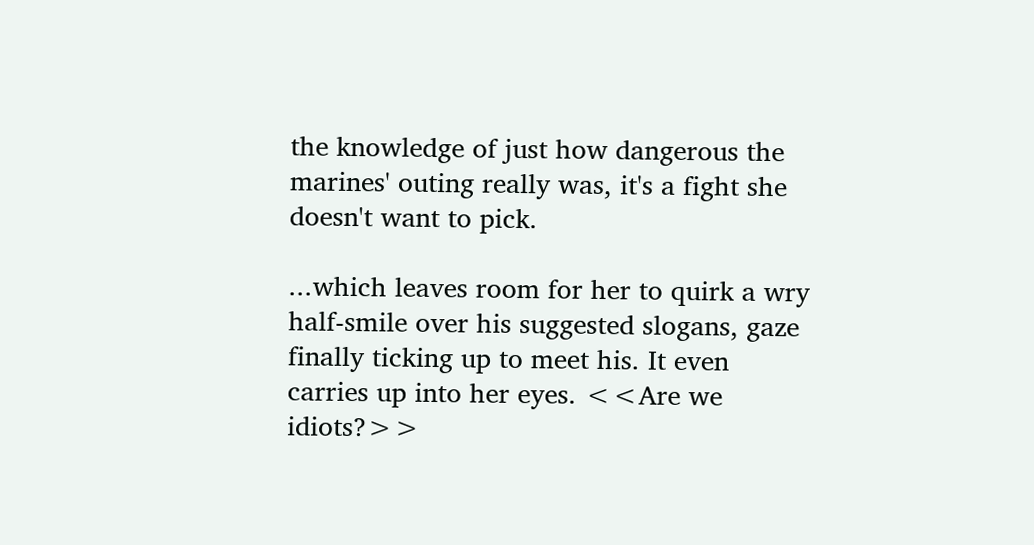the knowledge of just how dangerous the marines' outing really was, it's a fight she doesn't want to pick.

...which leaves room for her to quirk a wry half-smile over his suggested slogans, gaze finally ticking up to meet his. It even carries up into her eyes. <<Are we idiots?>>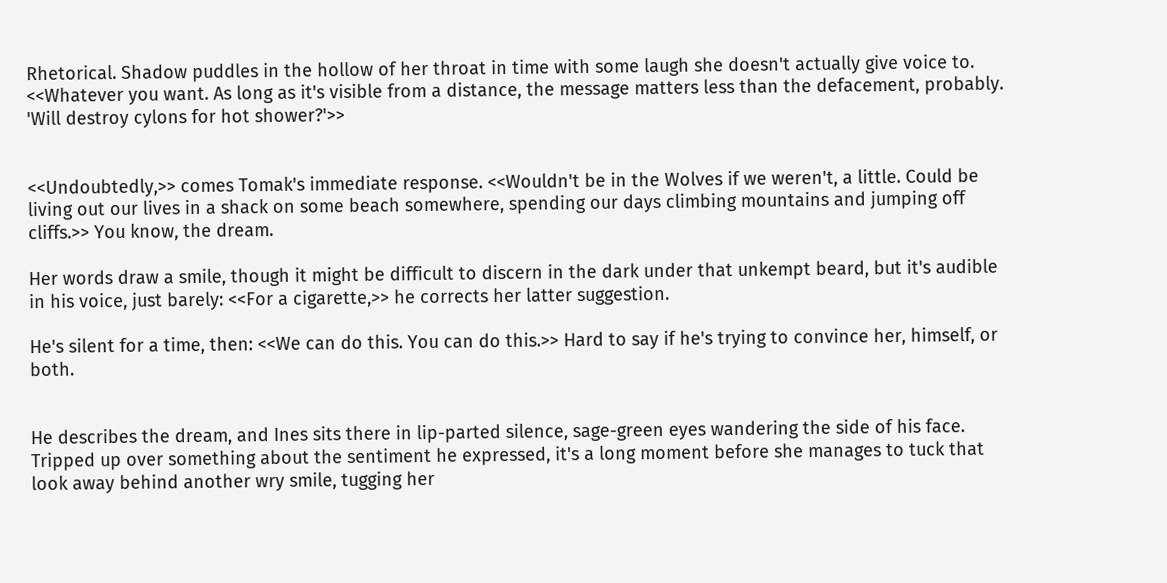Rhetorical. Shadow puddles in the hollow of her throat in time with some laugh she doesn't actually give voice to. <<Whatever you want. As long as it's visible from a distance, the message matters less than the defacement, probably. 'Will destroy cylons for hot shower?'>>


<<Undoubtedly,>> comes Tomak's immediate response. <<Wouldn't be in the Wolves if we weren't, a little. Could be living out our lives in a shack on some beach somewhere, spending our days climbing mountains and jumping off cliffs.>> You know, the dream.

Her words draw a smile, though it might be difficult to discern in the dark under that unkempt beard, but it's audible in his voice, just barely: <<For a cigarette,>> he corrects her latter suggestion.

He's silent for a time, then: <<We can do this. You can do this.>> Hard to say if he's trying to convince her, himself, or both.


He describes the dream, and Ines sits there in lip-parted silence, sage-green eyes wandering the side of his face. Tripped up over something about the sentiment he expressed, it's a long moment before she manages to tuck that look away behind another wry smile, tugging her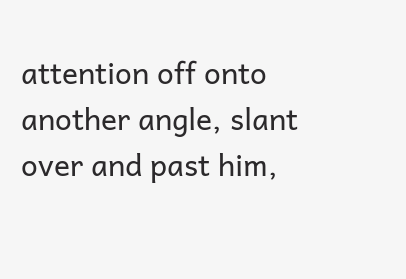attention off onto another angle, slant over and past him,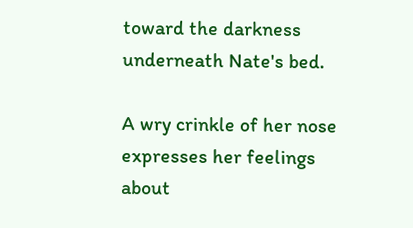toward the darkness underneath Nate's bed.

A wry crinkle of her nose expresses her feelings about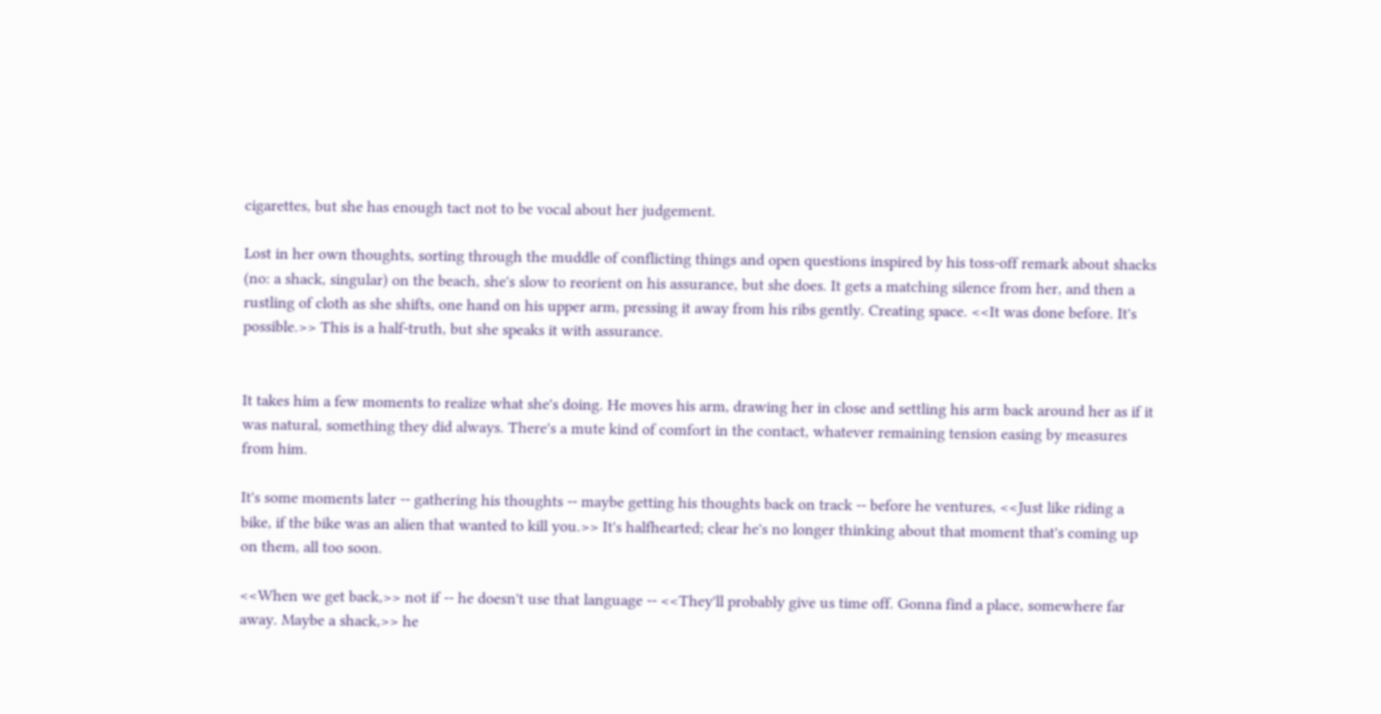cigarettes, but she has enough tact not to be vocal about her judgement.

Lost in her own thoughts, sorting through the muddle of conflicting things and open questions inspired by his toss-off remark about shacks (no: a shack, singular) on the beach, she's slow to reorient on his assurance, but she does. It gets a matching silence from her, and then a rustling of cloth as she shifts, one hand on his upper arm, pressing it away from his ribs gently. Creating space. <<It was done before. It's possible.>> This is a half-truth, but she speaks it with assurance.


It takes him a few moments to realize what she's doing. He moves his arm, drawing her in close and settling his arm back around her as if it was natural, something they did always. There's a mute kind of comfort in the contact, whatever remaining tension easing by measures from him.

It's some moments later -- gathering his thoughts -- maybe getting his thoughts back on track -- before he ventures, <<Just like riding a bike, if the bike was an alien that wanted to kill you.>> It's halfhearted; clear he's no longer thinking about that moment that's coming up on them, all too soon.

<<When we get back,>> not if -- he doesn't use that language -- <<They'll probably give us time off. Gonna find a place, somewhere far away. Maybe a shack,>> he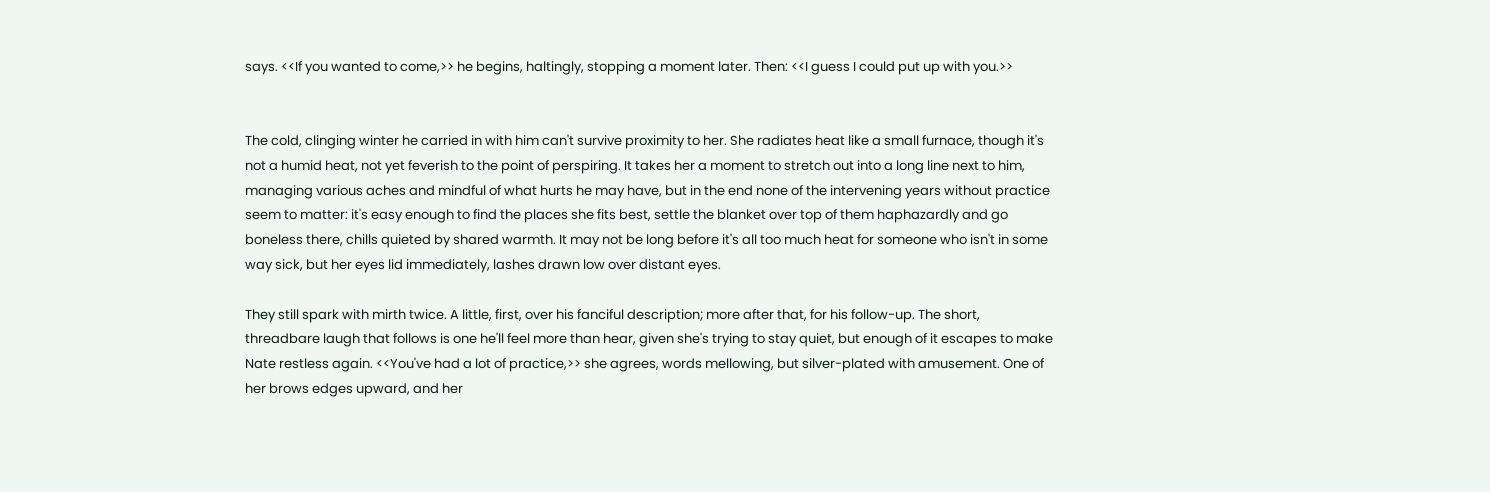says. <<If you wanted to come,>> he begins, haltingly, stopping a moment later. Then: <<I guess I could put up with you.>>


The cold, clinging winter he carried in with him can't survive proximity to her. She radiates heat like a small furnace, though it's not a humid heat, not yet feverish to the point of perspiring. It takes her a moment to stretch out into a long line next to him, managing various aches and mindful of what hurts he may have, but in the end none of the intervening years without practice seem to matter: it's easy enough to find the places she fits best, settle the blanket over top of them haphazardly and go boneless there, chills quieted by shared warmth. It may not be long before it's all too much heat for someone who isn't in some way sick, but her eyes lid immediately, lashes drawn low over distant eyes.

They still spark with mirth twice. A little, first, over his fanciful description; more after that, for his follow-up. The short, threadbare laugh that follows is one he'll feel more than hear, given she's trying to stay quiet, but enough of it escapes to make Nate restless again. <<You've had a lot of practice,>> she agrees, words mellowing, but silver-plated with amusement. One of her brows edges upward, and her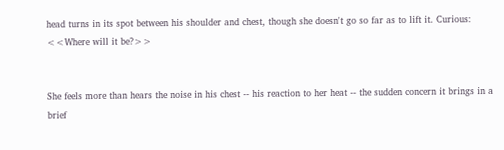head turns in its spot between his shoulder and chest, though she doesn't go so far as to lift it. Curious: <<Where will it be?>>


She feels more than hears the noise in his chest -- his reaction to her heat -- the sudden concern it brings in a brief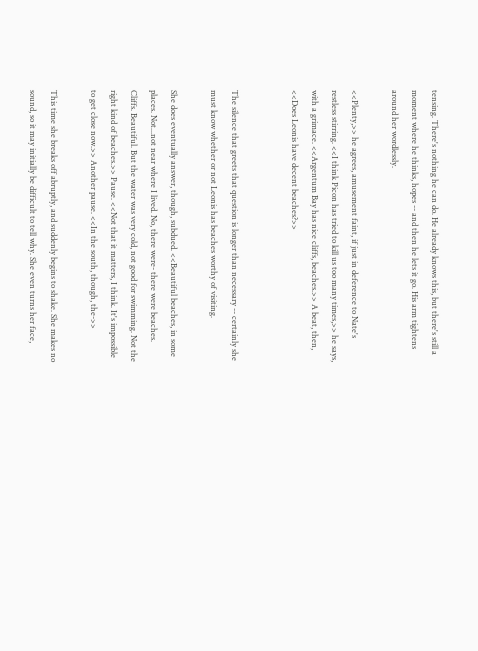tensing. There's nothing he can do. He already knows this, but there's still a moment where he thinks, hopes -- and then he lets it go. His arm tightens around her wordlessly.

<<Plenty,>> he agrees, amusement faint, if just in deference to Nate's restless stirring. <<I think Picon has tried to kill us too many times,>> he says, with a grimace. <<Argentum Bay has nice cliffs, beaches.>> A beat, then, <<Does Leonis have decent beaches?>>


The silence that greets that question is longer than necessary -- certainly she must know whether or not Leonis has beaches worthy of visiting.

She does eventually answer, though, subdued. <<Beautiful beaches, in some places. Not...not near where I lived. No, there were- there were beaches. Cliffs. Beautiful. But the water was very cold, not good for swimming. Not the right kind of beaches.>> Pause. <<Not that it matters, I think. It's impossible to get close now.>> Another pause. <<In the south, though, the->>

This time she breaks off abruptly, and suddenly begins to shake. She makes no sound, so it may initially be difficult to tell why. She even turns her face,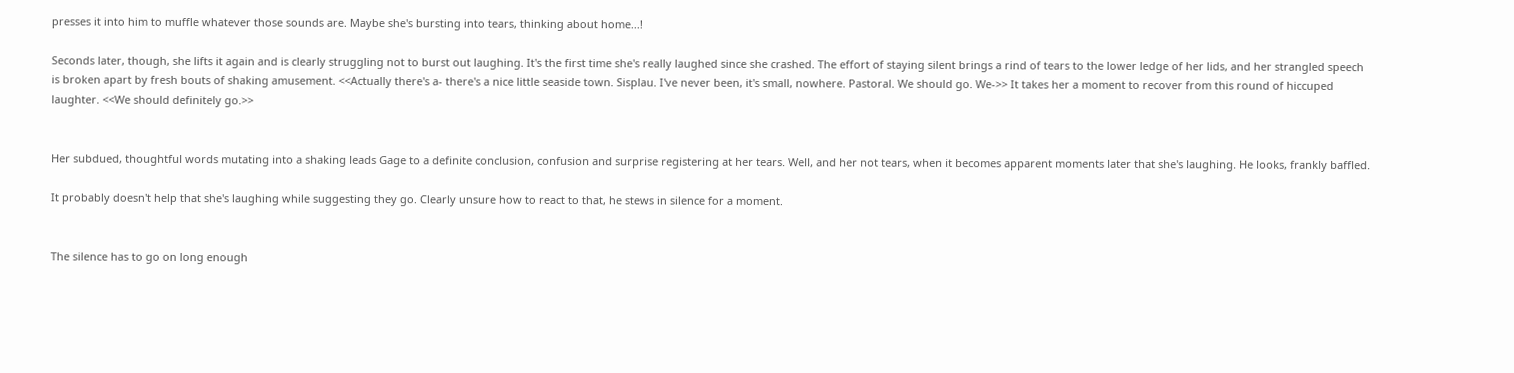presses it into him to muffle whatever those sounds are. Maybe she's bursting into tears, thinking about home...!

Seconds later, though, she lifts it again and is clearly struggling not to burst out laughing. It's the first time she's really laughed since she crashed. The effort of staying silent brings a rind of tears to the lower ledge of her lids, and her strangled speech is broken apart by fresh bouts of shaking amusement. <<Actually there's a- there's a nice little seaside town. Sisplau. I've never been, it's small, nowhere. Pastoral. We should go. We->> It takes her a moment to recover from this round of hiccuped laughter. <<We should definitely go.>>


Her subdued, thoughtful words mutating into a shaking leads Gage to a definite conclusion, confusion and surprise registering at her tears. Well, and her not tears, when it becomes apparent moments later that she's laughing. He looks, frankly baffled.

It probably doesn't help that she's laughing while suggesting they go. Clearly unsure how to react to that, he stews in silence for a moment.


The silence has to go on long enough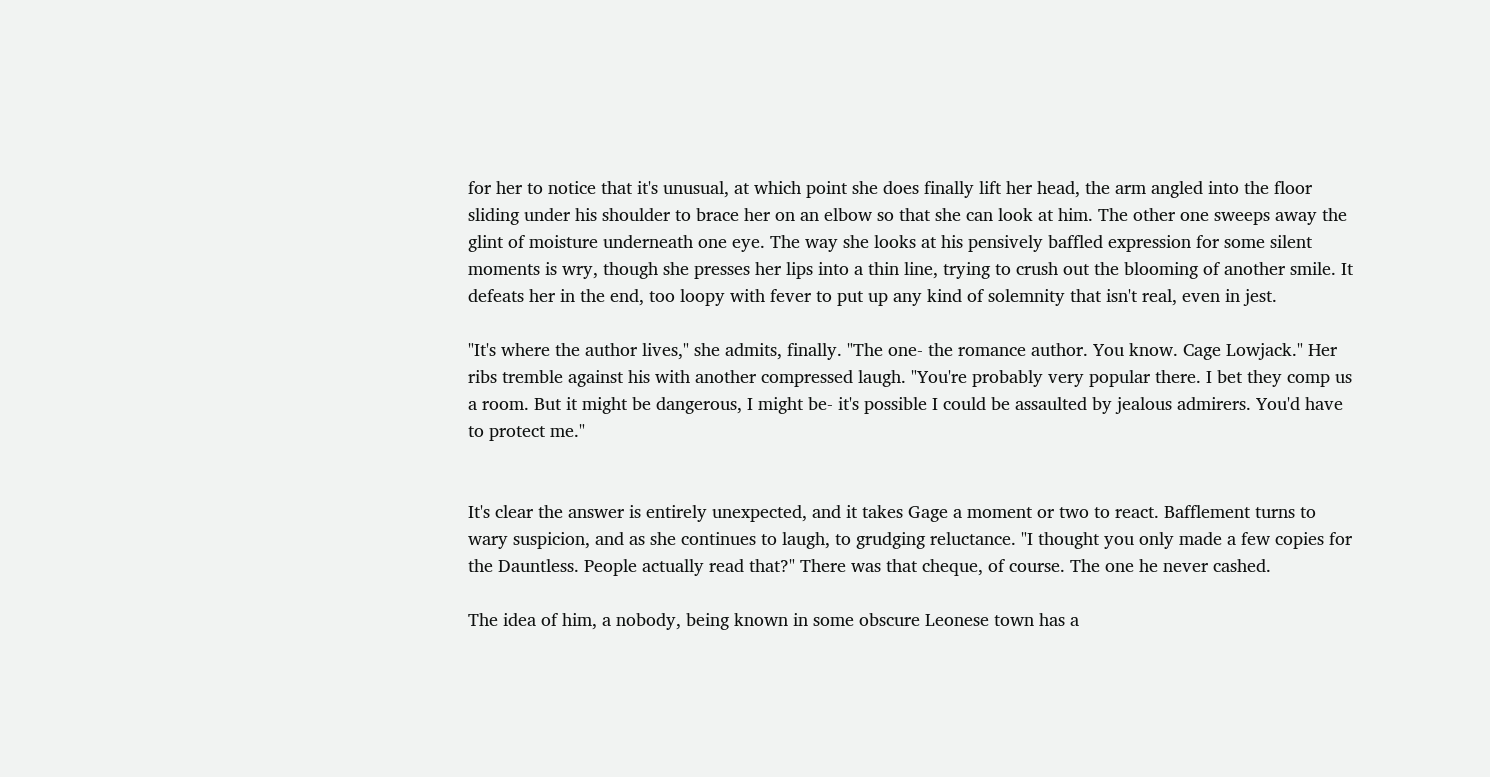for her to notice that it's unusual, at which point she does finally lift her head, the arm angled into the floor sliding under his shoulder to brace her on an elbow so that she can look at him. The other one sweeps away the glint of moisture underneath one eye. The way she looks at his pensively baffled expression for some silent moments is wry, though she presses her lips into a thin line, trying to crush out the blooming of another smile. It defeats her in the end, too loopy with fever to put up any kind of solemnity that isn't real, even in jest.

"It's where the author lives," she admits, finally. "The one- the romance author. You know. Cage Lowjack." Her ribs tremble against his with another compressed laugh. "You're probably very popular there. I bet they comp us a room. But it might be dangerous, I might be- it's possible I could be assaulted by jealous admirers. You'd have to protect me."


It's clear the answer is entirely unexpected, and it takes Gage a moment or two to react. Bafflement turns to wary suspicion, and as she continues to laugh, to grudging reluctance. "I thought you only made a few copies for the Dauntless. People actually read that?" There was that cheque, of course. The one he never cashed.

The idea of him, a nobody, being known in some obscure Leonese town has a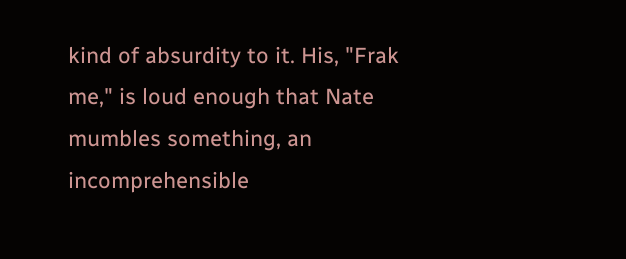kind of absurdity to it. His, "Frak me," is loud enough that Nate mumbles something, an incomprehensible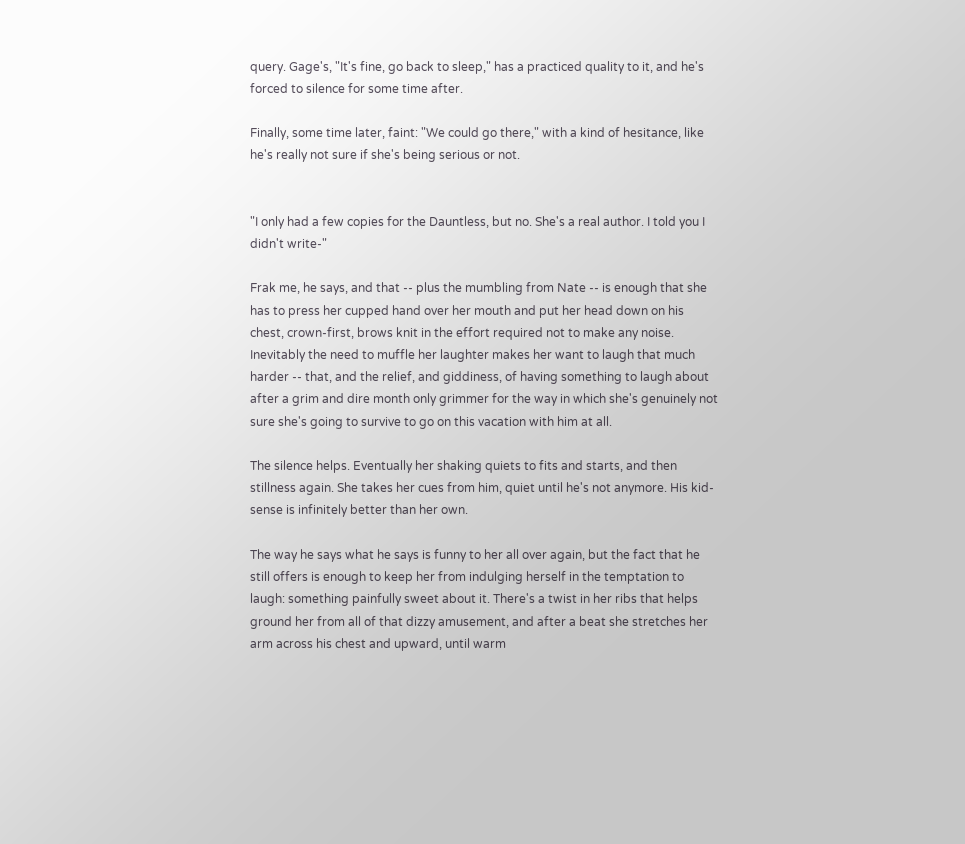query. Gage's, "It's fine, go back to sleep," has a practiced quality to it, and he's forced to silence for some time after.

Finally, some time later, faint: "We could go there," with a kind of hesitance, like he's really not sure if she's being serious or not.


"I only had a few copies for the Dauntless, but no. She's a real author. I told you I didn't write-"

Frak me, he says, and that -- plus the mumbling from Nate -- is enough that she has to press her cupped hand over her mouth and put her head down on his chest, crown-first, brows knit in the effort required not to make any noise. Inevitably the need to muffle her laughter makes her want to laugh that much harder -- that, and the relief, and giddiness, of having something to laugh about after a grim and dire month only grimmer for the way in which she's genuinely not sure she's going to survive to go on this vacation with him at all.

The silence helps. Eventually her shaking quiets to fits and starts, and then stillness again. She takes her cues from him, quiet until he's not anymore. His kid-sense is infinitely better than her own.

The way he says what he says is funny to her all over again, but the fact that he still offers is enough to keep her from indulging herself in the temptation to laugh: something painfully sweet about it. There's a twist in her ribs that helps ground her from all of that dizzy amusement, and after a beat she stretches her arm across his chest and upward, until warm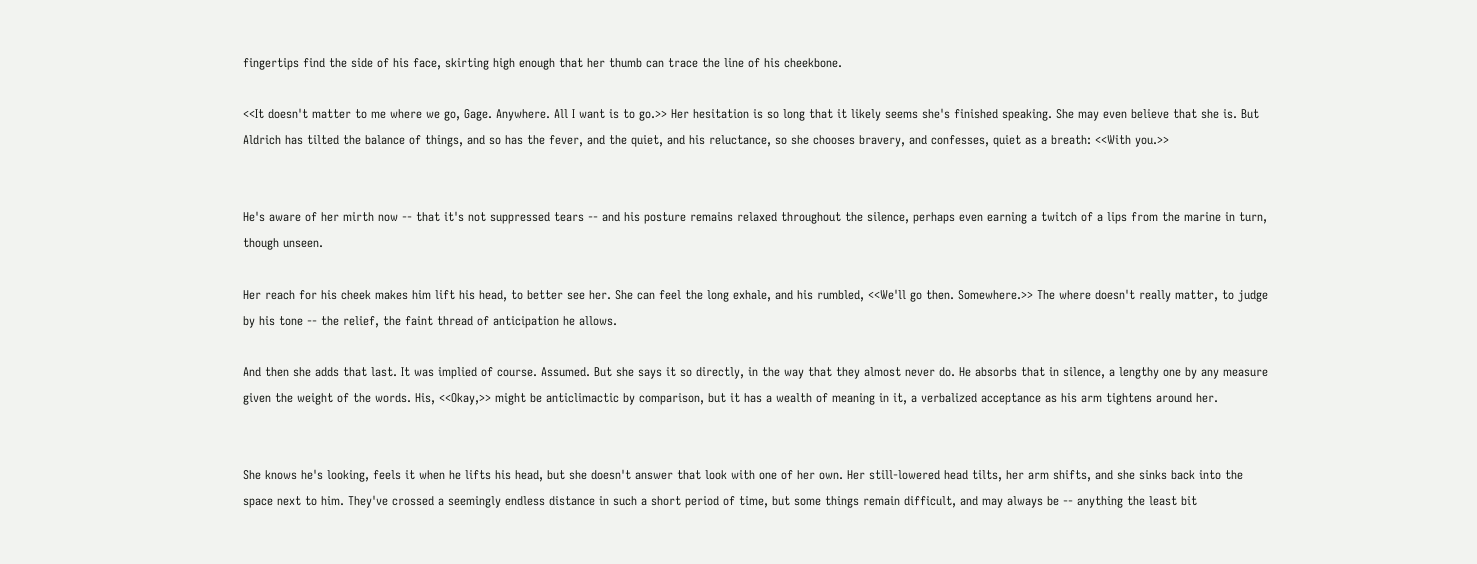fingertips find the side of his face, skirting high enough that her thumb can trace the line of his cheekbone.

<<It doesn't matter to me where we go, Gage. Anywhere. All I want is to go.>> Her hesitation is so long that it likely seems she's finished speaking. She may even believe that she is. But Aldrich has tilted the balance of things, and so has the fever, and the quiet, and his reluctance, so she chooses bravery, and confesses, quiet as a breath: <<With you.>>


He's aware of her mirth now -- that it's not suppressed tears -- and his posture remains relaxed throughout the silence, perhaps even earning a twitch of a lips from the marine in turn, though unseen.

Her reach for his cheek makes him lift his head, to better see her. She can feel the long exhale, and his rumbled, <<We'll go then. Somewhere.>> The where doesn't really matter, to judge by his tone -- the relief, the faint thread of anticipation he allows.

And then she adds that last. It was implied of course. Assumed. But she says it so directly, in the way that they almost never do. He absorbs that in silence, a lengthy one by any measure given the weight of the words. His, <<Okay,>> might be anticlimactic by comparison, but it has a wealth of meaning in it, a verbalized acceptance as his arm tightens around her.


She knows he's looking, feels it when he lifts his head, but she doesn't answer that look with one of her own. Her still-lowered head tilts, her arm shifts, and she sinks back into the space next to him. They've crossed a seemingly endless distance in such a short period of time, but some things remain difficult, and may always be -- anything the least bit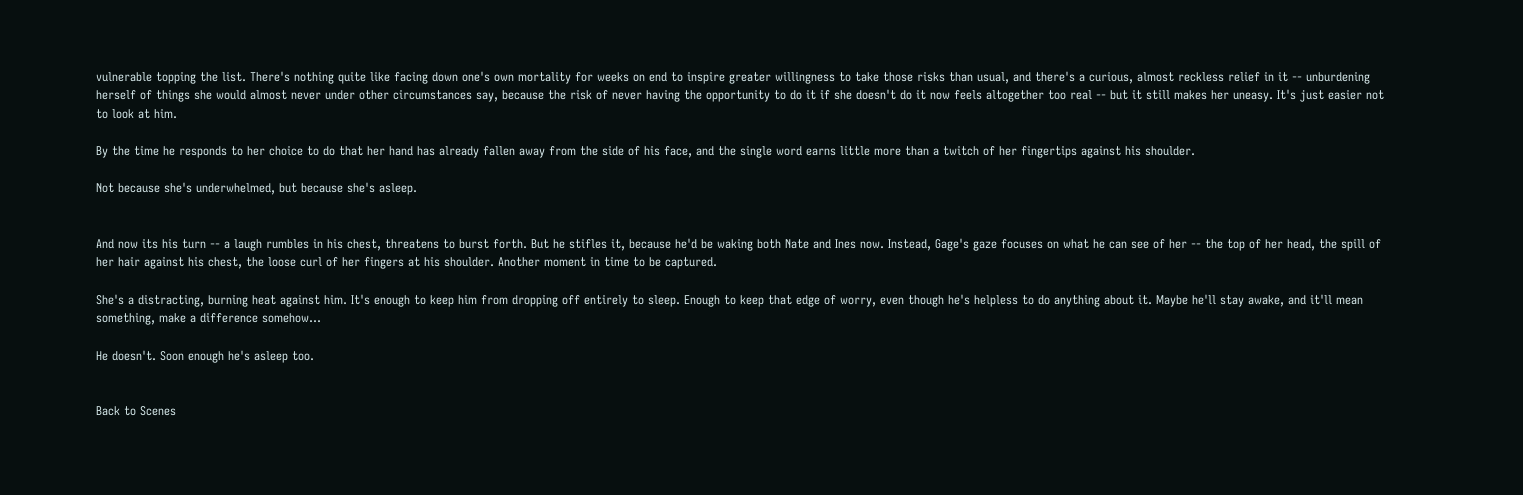vulnerable topping the list. There's nothing quite like facing down one's own mortality for weeks on end to inspire greater willingness to take those risks than usual, and there's a curious, almost reckless relief in it -- unburdening herself of things she would almost never under other circumstances say, because the risk of never having the opportunity to do it if she doesn't do it now feels altogether too real -- but it still makes her uneasy. It's just easier not to look at him.

By the time he responds to her choice to do that her hand has already fallen away from the side of his face, and the single word earns little more than a twitch of her fingertips against his shoulder.

Not because she's underwhelmed, but because she's asleep.


And now its his turn -- a laugh rumbles in his chest, threatens to burst forth. But he stifles it, because he'd be waking both Nate and Ines now. Instead, Gage's gaze focuses on what he can see of her -- the top of her head, the spill of her hair against his chest, the loose curl of her fingers at his shoulder. Another moment in time to be captured.

She's a distracting, burning heat against him. It's enough to keep him from dropping off entirely to sleep. Enough to keep that edge of worry, even though he's helpless to do anything about it. Maybe he'll stay awake, and it'll mean something, make a difference somehow...

He doesn't. Soon enough he's asleep too.


Back to Scenes